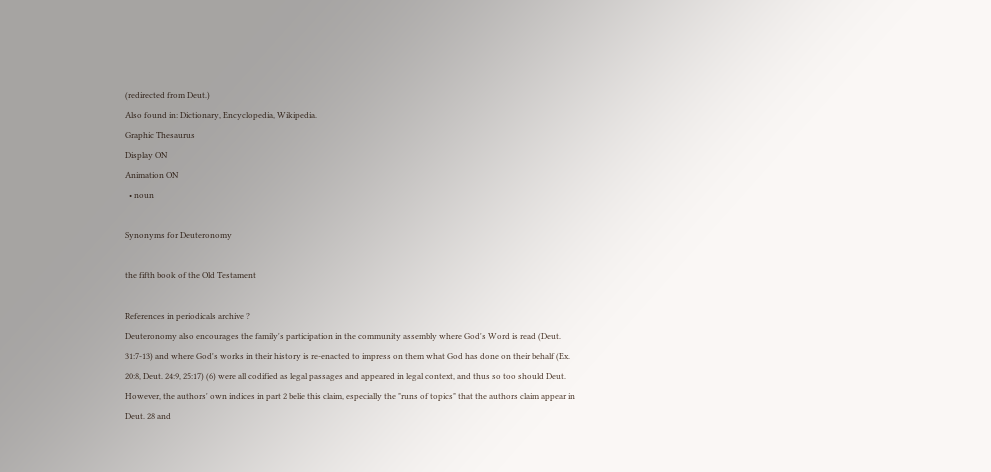(redirected from Deut.)
Also found in: Dictionary, Encyclopedia, Wikipedia.
Graphic Thesaurus
Display ON
Animation ON
  • noun

Synonyms for Deuteronomy

the fifth book of the Old Testament

References in periodicals archive ?
Deuteronomy also encourages the family's participation in the community assembly where God's Word is read (Deut. 31:7-13) and where God's works in their history is re-enacted to impress on them what God has done on their behalf (Ex.
20:8, Deut. 24:9, 25:17) (6) were all codified as legal passages and appeared in legal context, and thus so too should Deut.
However, the authors' own indices in part 2 belie this claim, especially the "runs of topics" that the authors claim appear in Deut. 28 and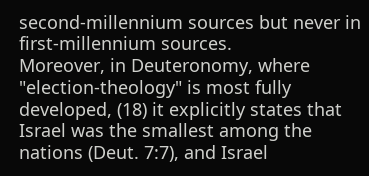second-millennium sources but never in first-millennium sources.
Moreover, in Deuteronomy, where "election-theology" is most fully developed, (18) it explicitly states that Israel was the smallest among the nations (Deut. 7:7), and Israel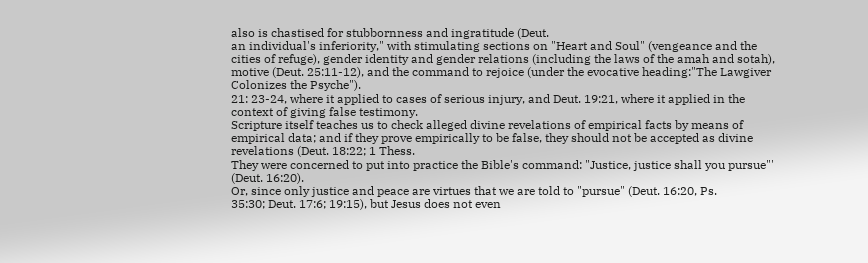also is chastised for stubbornness and ingratitude (Deut.
an individual's inferiority," with stimulating sections on "Heart and Soul" (vengeance and the cities of refuge), gender identity and gender relations (including the laws of the amah and sotah), motive (Deut. 25:11-12), and the command to rejoice (under the evocative heading:"The Lawgiver Colonizes the Psyche").
21: 23-24, where it applied to cases of serious injury, and Deut. 19:21, where it applied in the context of giving false testimony.
Scripture itself teaches us to check alleged divine revelations of empirical facts by means of empirical data; and if they prove empirically to be false, they should not be accepted as divine revelations (Deut. 18:22; 1 Thess.
They were concerned to put into practice the Bible's command: "Justice, justice shall you pursue"' (Deut. 16:20).
Or, since only justice and peace are virtues that we are told to "pursue" (Deut. 16:20, Ps.
35:30; Deut. 17:6; 19:15), but Jesus does not even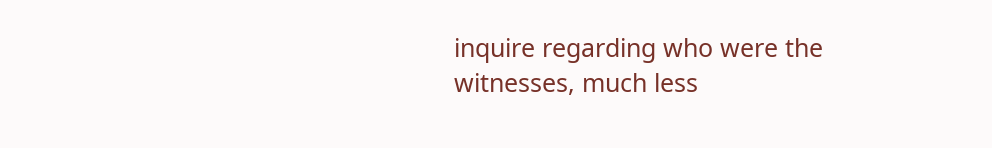inquire regarding who were the witnesses, much less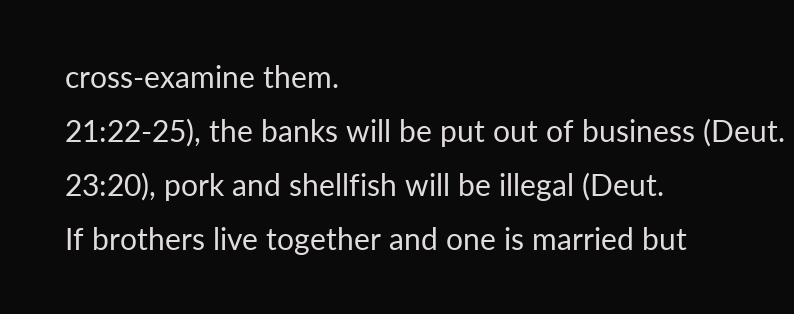cross-examine them.
21:22-25), the banks will be put out of business (Deut. 23:20), pork and shellfish will be illegal (Deut.
If brothers live together and one is married but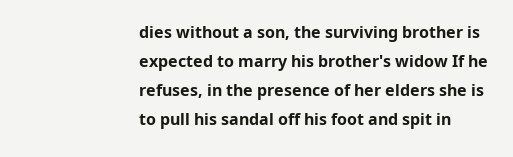dies without a son, the surviving brother is expected to marry his brother's widow If he refuses, in the presence of her elders she is to pull his sandal off his foot and spit in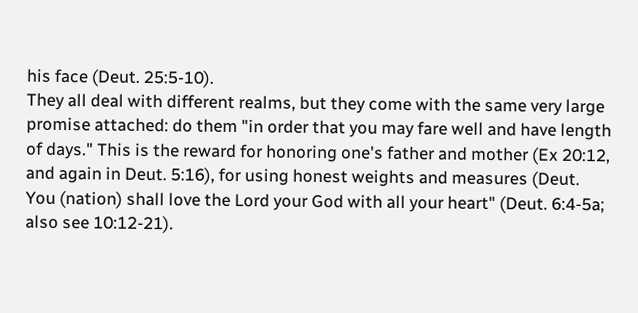his face (Deut. 25:5-10).
They all deal with different realms, but they come with the same very large promise attached: do them "in order that you may fare well and have length of days." This is the reward for honoring one's father and mother (Ex 20:12, and again in Deut. 5:16), for using honest weights and measures (Deut.
You (nation) shall love the Lord your God with all your heart" (Deut. 6:4-5a; also see 10:12-21).